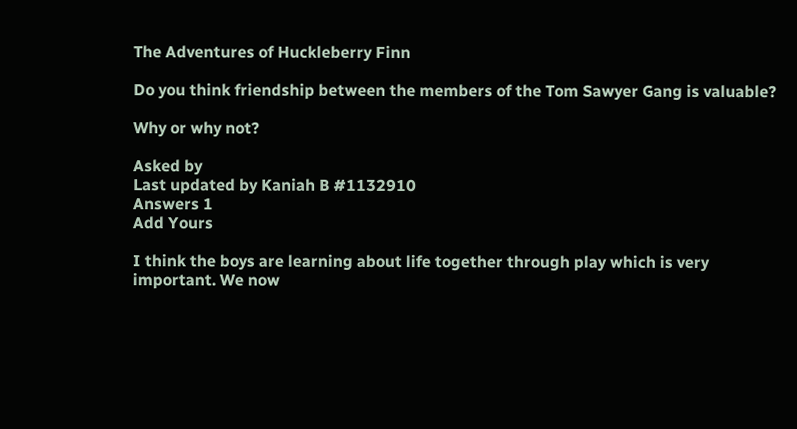The Adventures of Huckleberry Finn

Do you think friendship between the members of the Tom Sawyer Gang is valuable?

Why or why not?

Asked by
Last updated by Kaniah B #1132910
Answers 1
Add Yours

I think the boys are learning about life together through play which is very important. We now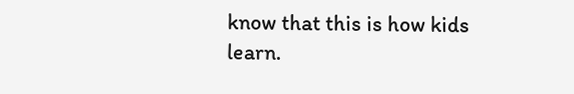know that this is how kids learn.